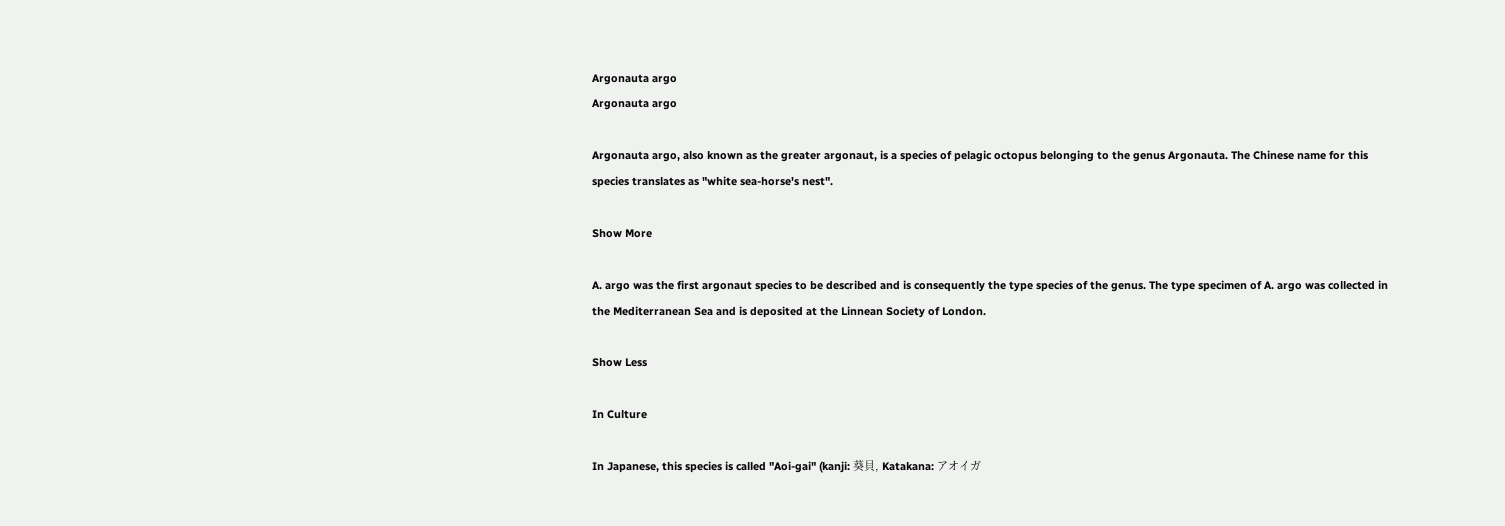Argonauta argo
Argonauta argo

Argonauta argo, also known as the greater argonaut, is a species of pelagic octopus belonging to the genus Argonauta. The Chinese name for this species translates as "white sea-horse's nest".

Show More

A. argo was the first argonaut species to be described and is consequently the type species of the genus. The type specimen of A. argo was collected in the Mediterranean Sea and is deposited at the Linnean Society of London.

Show Less

In Culture

In Japanese, this species is called "Aoi-gai" (kanji: 葵貝, Katakana: アオイガ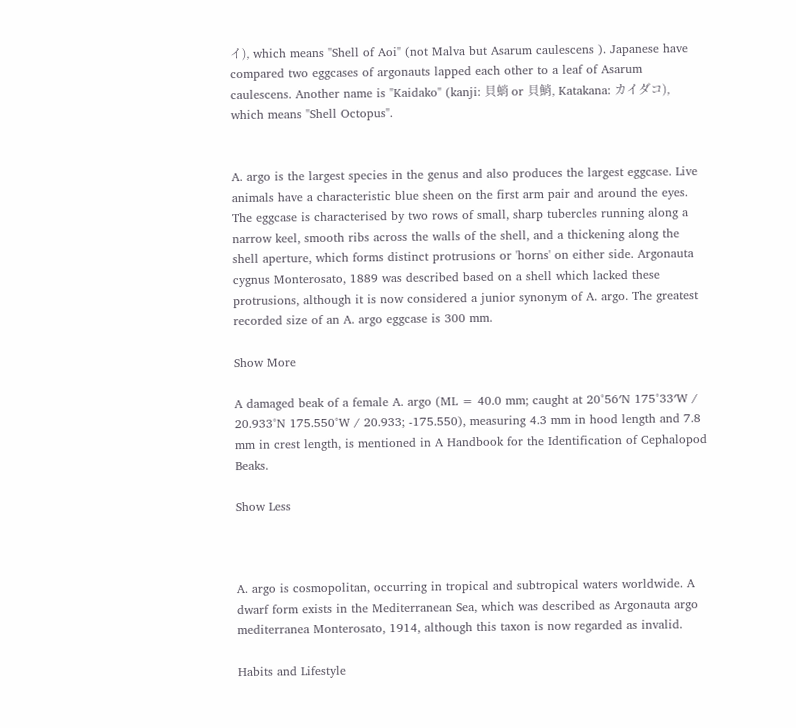イ), which means "Shell of Aoi" (not Malva but Asarum caulescens ). Japanese have compared two eggcases of argonauts lapped each other to a leaf of Asarum caulescens. Another name is "Kaidako" (kanji: 貝蛸 or 貝鮹, Katakana: カイダコ), which means "Shell Octopus".


A. argo is the largest species in the genus and also produces the largest eggcase. Live animals have a characteristic blue sheen on the first arm pair and around the eyes. The eggcase is characterised by two rows of small, sharp tubercles running along a narrow keel, smooth ribs across the walls of the shell, and a thickening along the shell aperture, which forms distinct protrusions or 'horns' on either side. Argonauta cygnus Monterosato, 1889 was described based on a shell which lacked these protrusions, although it is now considered a junior synonym of A. argo. The greatest recorded size of an A. argo eggcase is 300 mm.

Show More

A damaged beak of a female A. argo (ML = 40.0 mm; caught at 20°56′N 175°33′W / 20.933°N 175.550°W / 20.933; -175.550), measuring 4.3 mm in hood length and 7.8 mm in crest length, is mentioned in A Handbook for the Identification of Cephalopod Beaks.

Show Less



A. argo is cosmopolitan, occurring in tropical and subtropical waters worldwide. A dwarf form exists in the Mediterranean Sea, which was described as Argonauta argo mediterranea Monterosato, 1914, although this taxon is now regarded as invalid.

Habits and Lifestyle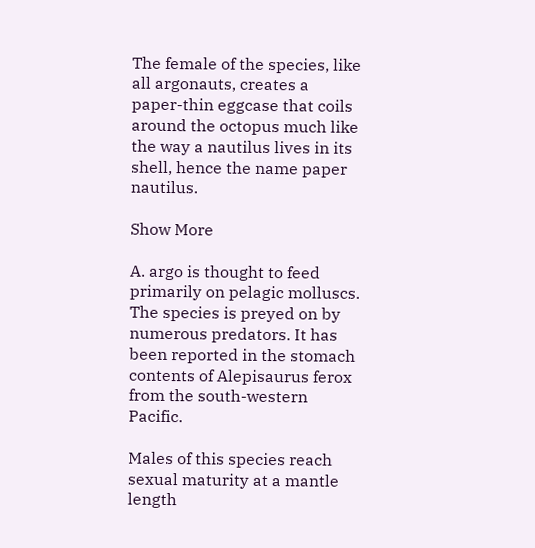The female of the species, like all argonauts, creates a paper-thin eggcase that coils around the octopus much like the way a nautilus lives in its shell, hence the name paper nautilus.

Show More

A. argo is thought to feed primarily on pelagic molluscs. The species is preyed on by numerous predators. It has been reported in the stomach contents of Alepisaurus ferox from the south-western Pacific.

Males of this species reach sexual maturity at a mantle length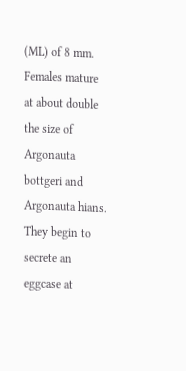(ML) of 8 mm. Females mature at about double the size of Argonauta bottgeri and Argonauta hians. They begin to secrete an eggcase at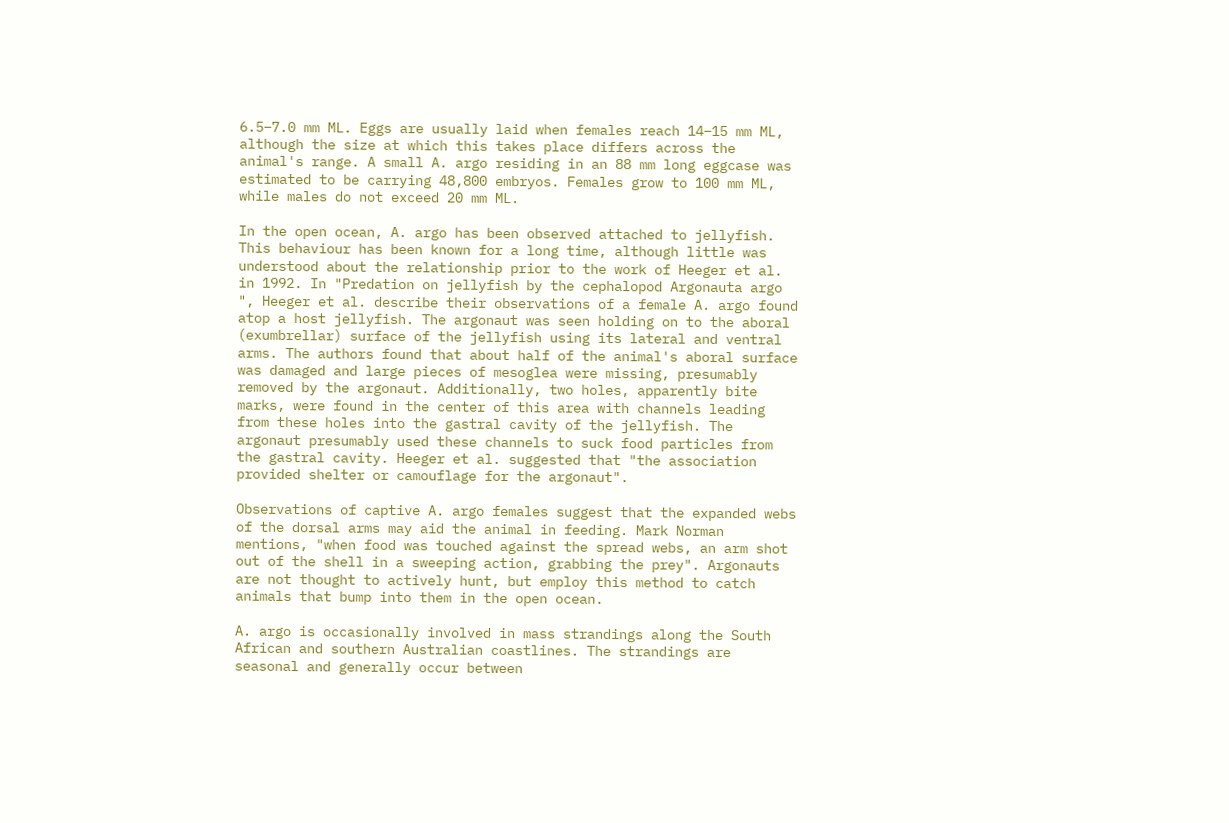6.5–7.0 mm ML. Eggs are usually laid when females reach 14–15 mm ML, although the size at which this takes place differs across the animal's range. A small A. argo residing in an 88 mm long eggcase was estimated to be carrying 48,800 embryos. Females grow to 100 mm ML, while males do not exceed 20 mm ML.

In the open ocean, A. argo has been observed attached to jellyfish. This behaviour has been known for a long time, although little was understood about the relationship prior to the work of Heeger et al. in 1992. In "Predation on jellyfish by the cephalopod Argonauta argo ", Heeger et al. describe their observations of a female A. argo found atop a host jellyfish. The argonaut was seen holding on to the aboral (exumbrellar) surface of the jellyfish using its lateral and ventral arms. The authors found that about half of the animal's aboral surface was damaged and large pieces of mesoglea were missing, presumably removed by the argonaut. Additionally, two holes, apparently bite marks, were found in the center of this area with channels leading from these holes into the gastral cavity of the jellyfish. The argonaut presumably used these channels to suck food particles from the gastral cavity. Heeger et al. suggested that "the association provided shelter or camouflage for the argonaut".

Observations of captive A. argo females suggest that the expanded webs of the dorsal arms may aid the animal in feeding. Mark Norman mentions, "when food was touched against the spread webs, an arm shot out of the shell in a sweeping action, grabbing the prey". Argonauts are not thought to actively hunt, but employ this method to catch animals that bump into them in the open ocean.

A. argo is occasionally involved in mass strandings along the South African and southern Australian coastlines. The strandings are seasonal and generally occur between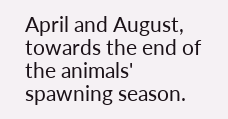April and August, towards the end of the animals' spawning season.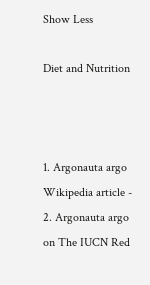Show Less

Diet and Nutrition



1. Argonauta argo Wikipedia article -
2. Argonauta argo on The IUCN Red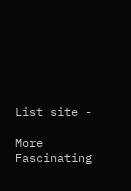List site -

More Fascinating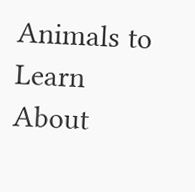Animals to Learn About